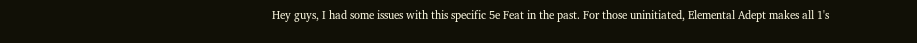Hey guys, I had some issues with this specific 5e Feat in the past. For those uninitiated, Elemental Adept makes all 1's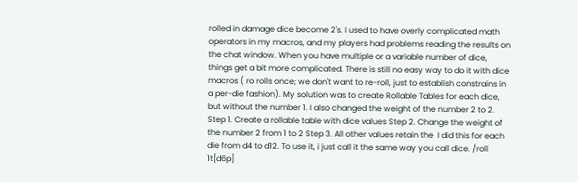rolled in damage dice become 2's. I used to have overly complicated math operators in my macros, and my players had problems reading the results on the chat window. When you have multiple or a variable number of dice, things get a bit more complicated. There is still no easy way to do it with dice macros ( ro rolls once; we don't want to re-roll, just to establish constrains in a per-die fashion). My solution was to create Rollable Tables for each dice, but without the number 1. I also changed the weight of the number 2 to 2. Step 1. Create a rollable table with dice values Step 2. Change the weight of the number 2 from 1 to 2 Step 3. All other values retain the  I did this for each die from d4 to d12. To use it, i just call it the same way you call dice. /roll 1t[d6p]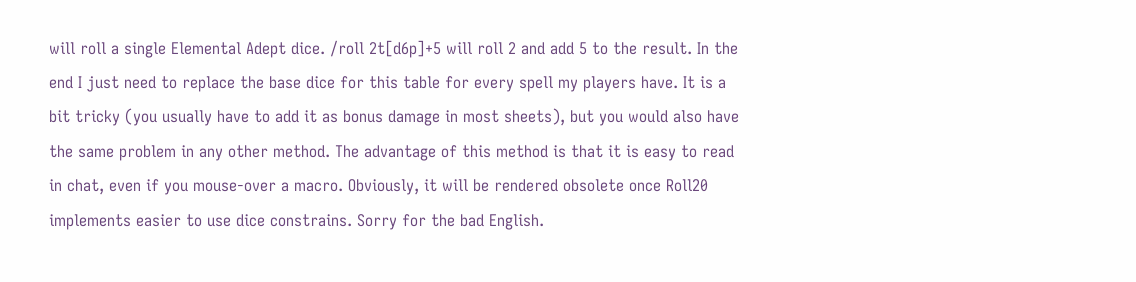will roll a single Elemental Adept dice. /roll 2t[d6p]+5 will roll 2 and add 5 to the result. In the end I just need to replace the base dice for this table for every spell my players have. It is a bit tricky (you usually have to add it as bonus damage in most sheets), but you would also have the same problem in any other method. The advantage of this method is that it is easy to read in chat, even if you mouse-over a macro. Obviously, it will be rendered obsolete once Roll20 implements easier to use dice constrains. Sorry for the bad English.